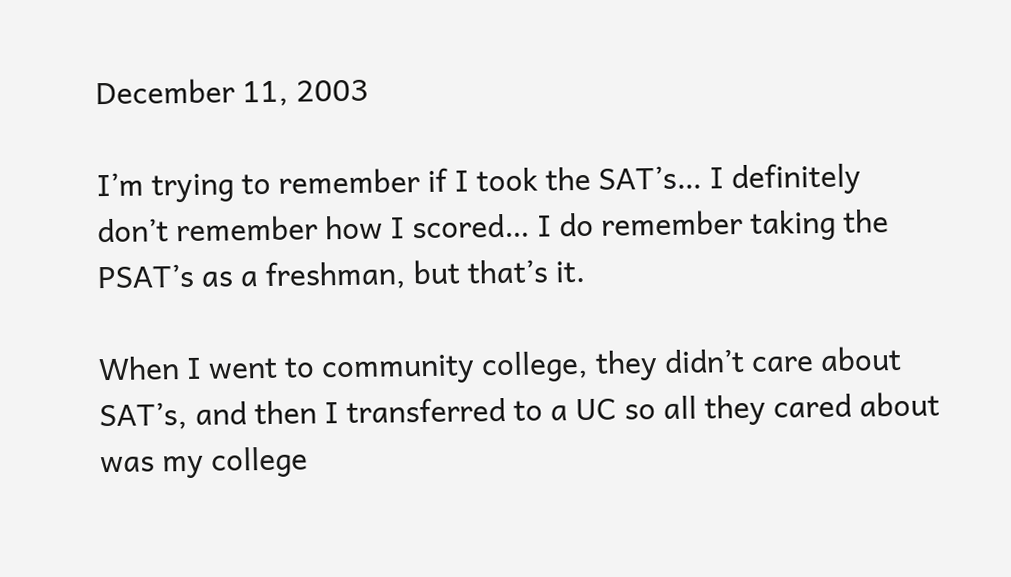December 11, 2003

I’m trying to remember if I took the SAT’s… I definitely don’t remember how I scored… I do remember taking the PSAT’s as a freshman, but that’s it.

When I went to community college, they didn’t care about SAT’s, and then I transferred to a UC so all they cared about was my college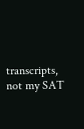transcripts, not my SAT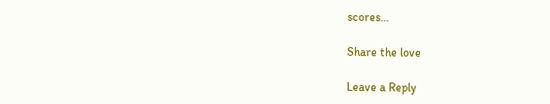scores…

Share the love

Leave a Reply